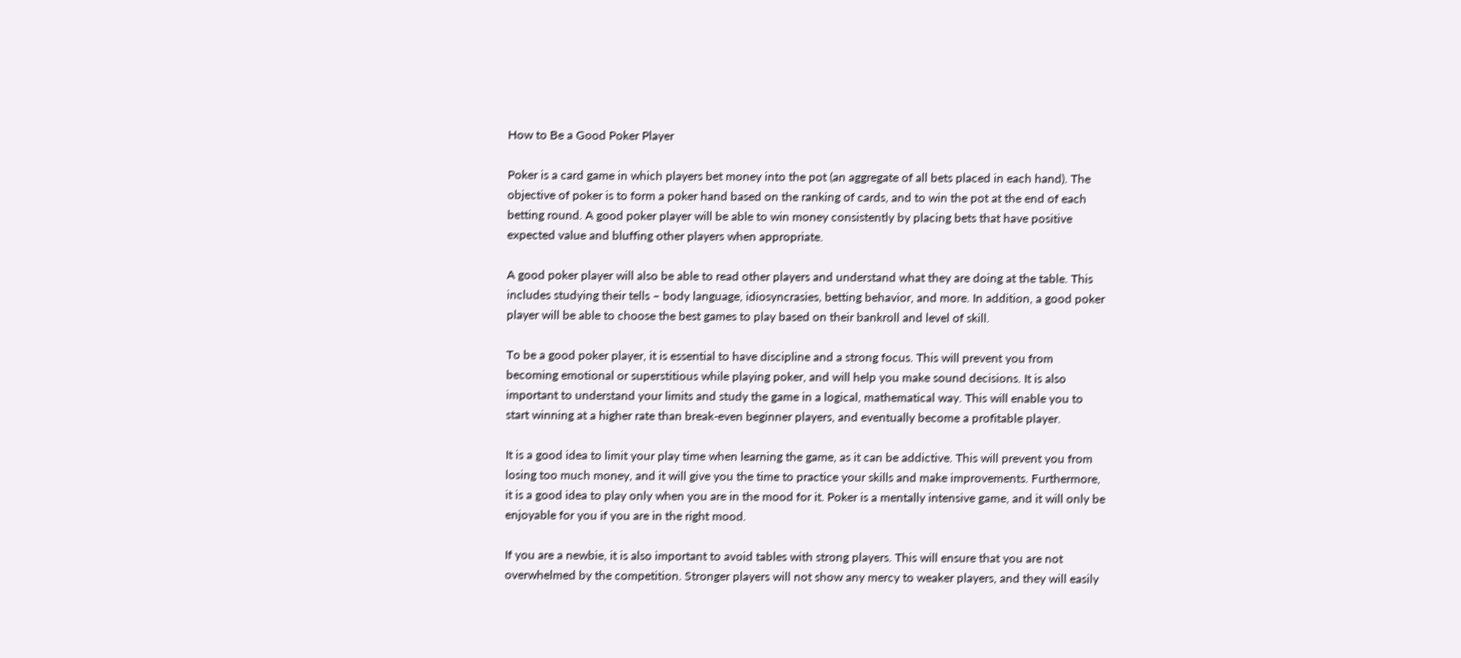How to Be a Good Poker Player

Poker is a card game in which players bet money into the pot (an aggregate of all bets placed in each hand). The objective of poker is to form a poker hand based on the ranking of cards, and to win the pot at the end of each betting round. A good poker player will be able to win money consistently by placing bets that have positive expected value and bluffing other players when appropriate.

A good poker player will also be able to read other players and understand what they are doing at the table. This includes studying their tells – body language, idiosyncrasies, betting behavior, and more. In addition, a good poker player will be able to choose the best games to play based on their bankroll and level of skill.

To be a good poker player, it is essential to have discipline and a strong focus. This will prevent you from becoming emotional or superstitious while playing poker, and will help you make sound decisions. It is also important to understand your limits and study the game in a logical, mathematical way. This will enable you to start winning at a higher rate than break-even beginner players, and eventually become a profitable player.

It is a good idea to limit your play time when learning the game, as it can be addictive. This will prevent you from losing too much money, and it will give you the time to practice your skills and make improvements. Furthermore, it is a good idea to play only when you are in the mood for it. Poker is a mentally intensive game, and it will only be enjoyable for you if you are in the right mood.

If you are a newbie, it is also important to avoid tables with strong players. This will ensure that you are not overwhelmed by the competition. Stronger players will not show any mercy to weaker players, and they will easily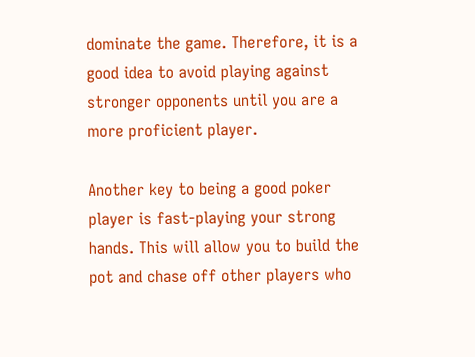dominate the game. Therefore, it is a good idea to avoid playing against stronger opponents until you are a more proficient player.

Another key to being a good poker player is fast-playing your strong hands. This will allow you to build the pot and chase off other players who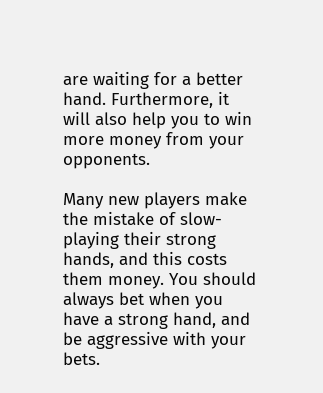are waiting for a better hand. Furthermore, it will also help you to win more money from your opponents.

Many new players make the mistake of slow-playing their strong hands, and this costs them money. You should always bet when you have a strong hand, and be aggressive with your bets.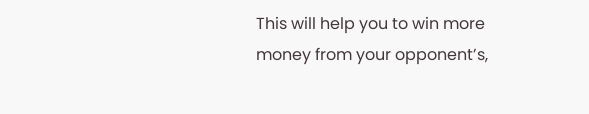This will help you to win more money from your opponent’s,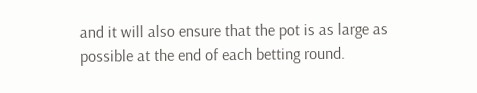and it will also ensure that the pot is as large as possible at the end of each betting round.